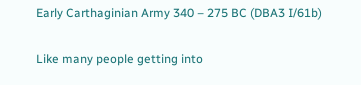Early Carthaginian Army 340 – 275 BC (DBA3 I/61b)

Like many people getting into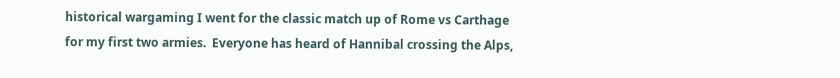historical wargaming I went for the classic match up of Rome vs Carthage for my first two armies.  Everyone has heard of Hannibal crossing the Alps,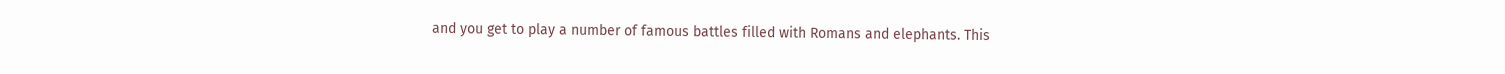and you get to play a number of famous battles filled with Romans and elephants. This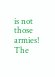is not those armies! The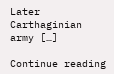Later Carthaginian army […]

Continue reading